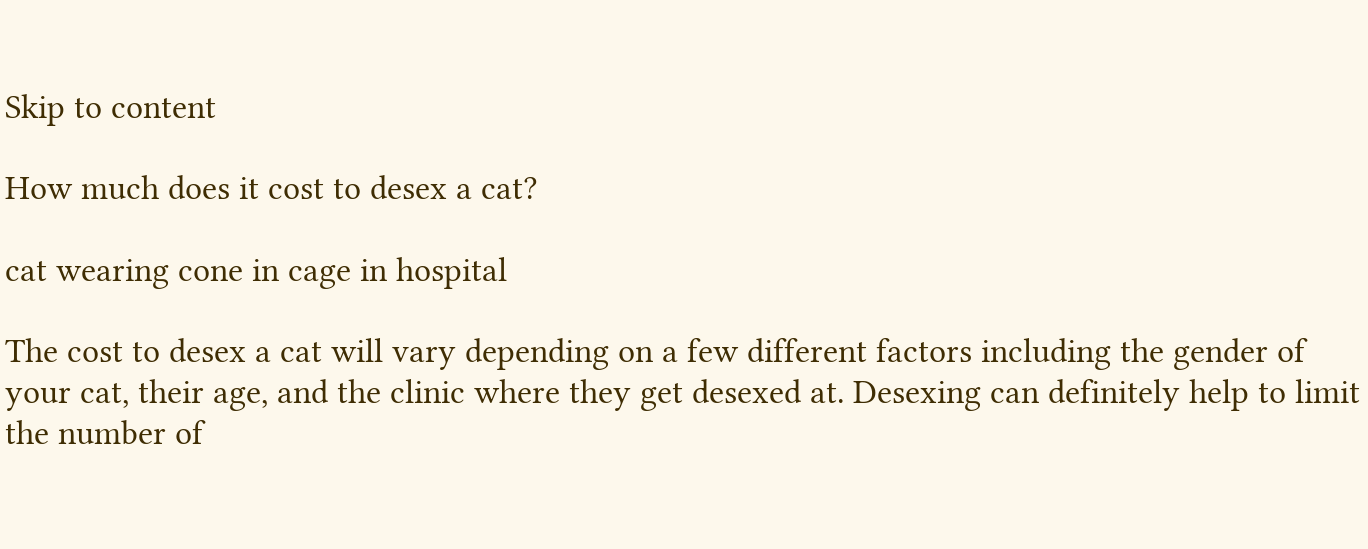Skip to content

How much does it cost to desex a cat?

cat wearing cone in cage in hospital

The cost to desex a cat will vary depending on a few different factors including the gender of your cat, their age, and the clinic where they get desexed at. Desexing can definitely help to limit the number of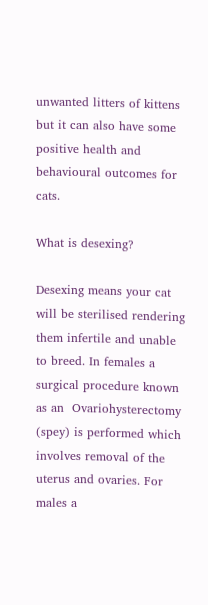unwanted litters of kittens but it can also have some positive health and behavioural outcomes for cats.

What is desexing?

Desexing means your cat will be sterilised rendering them infertile and unable to breed. In females a surgical procedure known as an  Ovariohysterectomy (spey) is performed which involves removal of the uterus and ovaries. For males a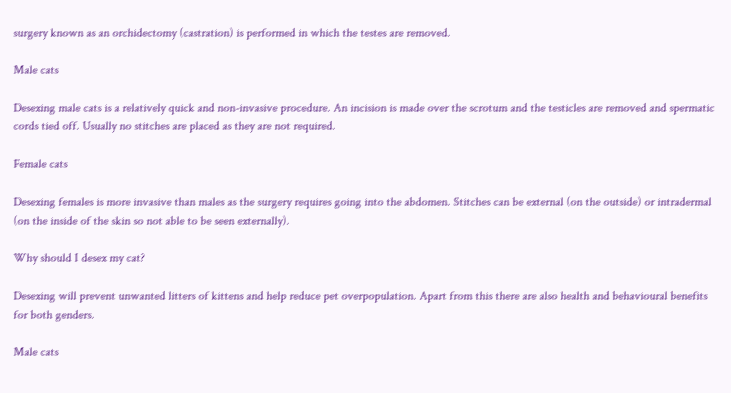surgery known as an orchidectomy (castration) is performed in which the testes are removed.

Male cats

Desexing male cats is a relatively quick and non-invasive procedure. An incision is made over the scrotum and the testicles are removed and spermatic cords tied off. Usually no stitches are placed as they are not required.

Female cats

Desexing females is more invasive than males as the surgery requires going into the abdomen. Stitches can be external (on the outside) or intradermal (on the inside of the skin so not able to be seen externally).

Why should I desex my cat?

Desexing will prevent unwanted litters of kittens and help reduce pet overpopulation. Apart from this there are also health and behavioural benefits for both genders.

Male cats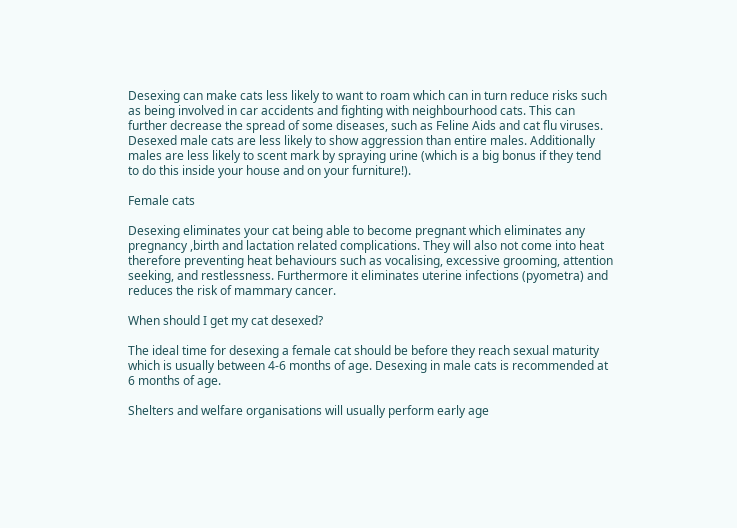Desexing can make cats less likely to want to roam which can in turn reduce risks such as being involved in car accidents and fighting with neighbourhood cats. This can further decrease the spread of some diseases, such as Feline Aids and cat flu viruses. Desexed male cats are less likely to show aggression than entire males. Additionally males are less likely to scent mark by spraying urine (which is a big bonus if they tend to do this inside your house and on your furniture!).

Female cats

Desexing eliminates your cat being able to become pregnant which eliminates any pregnancy ,birth and lactation related complications. They will also not come into heat therefore preventing heat behaviours such as vocalising, excessive grooming, attention seeking, and restlessness. Furthermore it eliminates uterine infections (pyometra) and reduces the risk of mammary cancer.

When should I get my cat desexed?

The ideal time for desexing a female cat should be before they reach sexual maturity which is usually between 4-6 months of age. Desexing in male cats is recommended at 6 months of age.

Shelters and welfare organisations will usually perform early age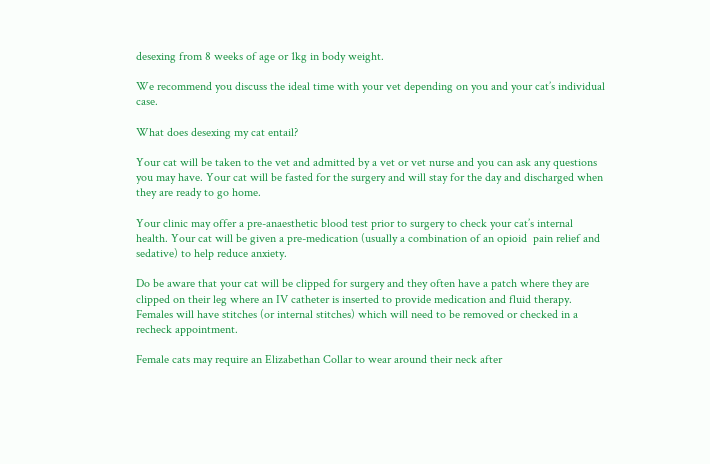desexing from 8 weeks of age or 1kg in body weight.

We recommend you discuss the ideal time with your vet depending on you and your cat’s individual case.

What does desexing my cat entail?

Your cat will be taken to the vet and admitted by a vet or vet nurse and you can ask any questions you may have. Your cat will be fasted for the surgery and will stay for the day and discharged when they are ready to go home.

Your clinic may offer a pre-anaesthetic blood test prior to surgery to check your cat’s internal health. Your cat will be given a pre-medication (usually a combination of an opioid  pain relief and sedative) to help reduce anxiety.

Do be aware that your cat will be clipped for surgery and they often have a patch where they are clipped on their leg where an IV catheter is inserted to provide medication and fluid therapy. Females will have stitches (or internal stitches) which will need to be removed or checked in a recheck appointment.

Female cats may require an Elizabethan Collar to wear around their neck after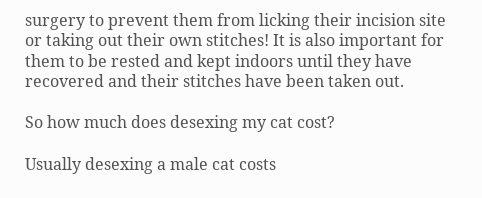surgery to prevent them from licking their incision site or taking out their own stitches! It is also important for them to be rested and kept indoors until they have recovered and their stitches have been taken out.

So how much does desexing my cat cost?

Usually desexing a male cat costs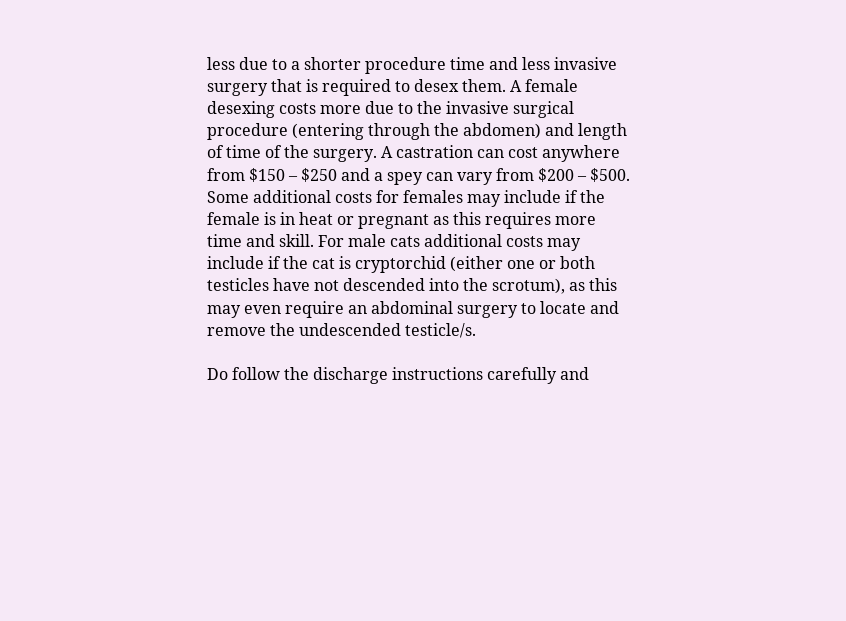less due to a shorter procedure time and less invasive surgery that is required to desex them. A female desexing costs more due to the invasive surgical procedure (entering through the abdomen) and length of time of the surgery. A castration can cost anywhere from $150 – $250 and a spey can vary from $200 – $500. Some additional costs for females may include if the female is in heat or pregnant as this requires more time and skill. For male cats additional costs may include if the cat is cryptorchid (either one or both testicles have not descended into the scrotum), as this may even require an abdominal surgery to locate and remove the undescended testicle/s.

Do follow the discharge instructions carefully and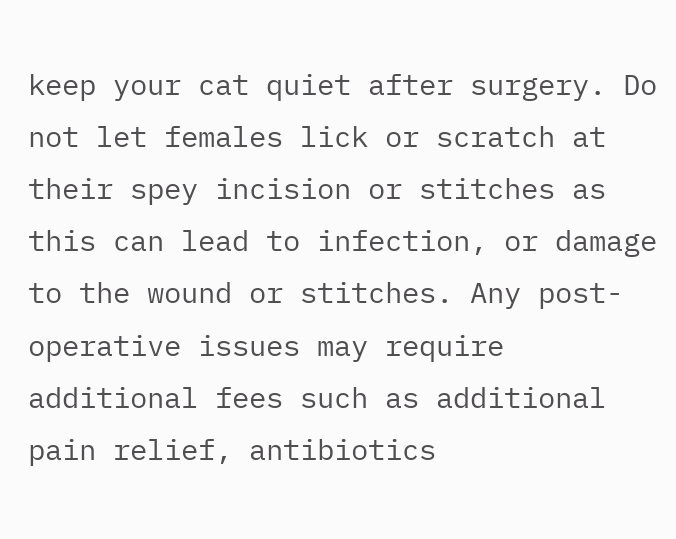keep your cat quiet after surgery. Do not let females lick or scratch at their spey incision or stitches as this can lead to infection, or damage to the wound or stitches. Any post-operative issues may require additional fees such as additional pain relief, antibiotics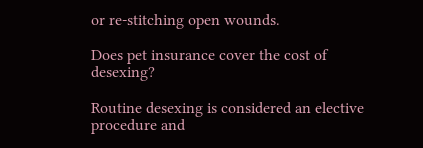or re-stitching open wounds.

Does pet insurance cover the cost of desexing?

Routine desexing is considered an elective procedure and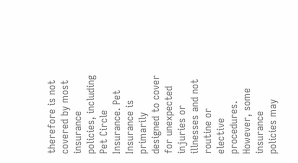therefore is not covered by most insurance policies, including Pet Circle Insurance. Pet Insurance is primarily designed to cover for unexpected injuries or illnesses and not routine or elective procedures. However, some insurance policies may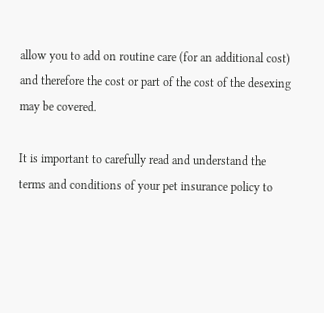allow you to add on routine care (for an additional cost) and therefore the cost or part of the cost of the desexing may be covered.

It is important to carefully read and understand the terms and conditions of your pet insurance policy to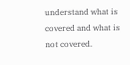understand what is covered and what is not covered.